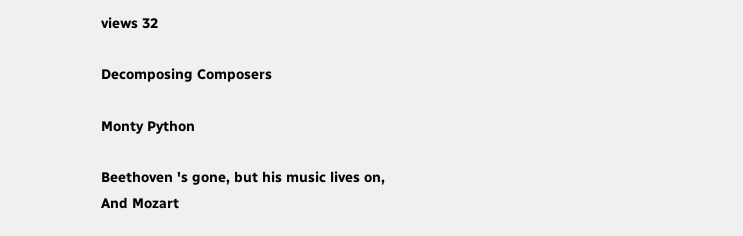views 32

Decomposing Composers

Monty Python

Beethoven 's gone, but his music lives on,
And Mozart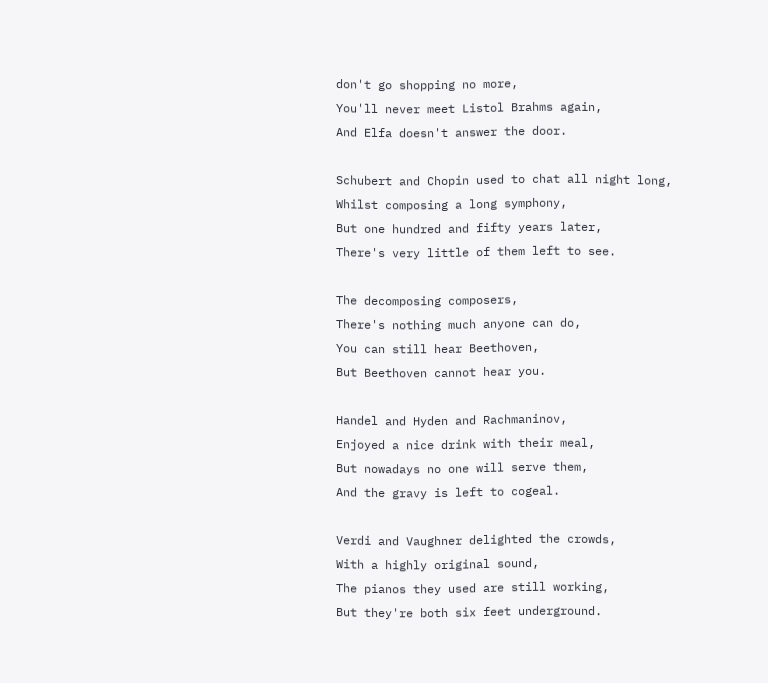don't go shopping no more,
You'll never meet Listol Brahms again,
And Elfa doesn't answer the door.

Schubert and Chopin used to chat all night long,
Whilst composing a long symphony,
But one hundred and fifty years later,
There's very little of them left to see.

The decomposing composers,
There's nothing much anyone can do,
You can still hear Beethoven,
But Beethoven cannot hear you.

Handel and Hyden and Rachmaninov,
Enjoyed a nice drink with their meal,
But nowadays no one will serve them,
And the gravy is left to cogeal.

Verdi and Vaughner delighted the crowds,
With a highly original sound,
The pianos they used are still working,
But they're both six feet underground.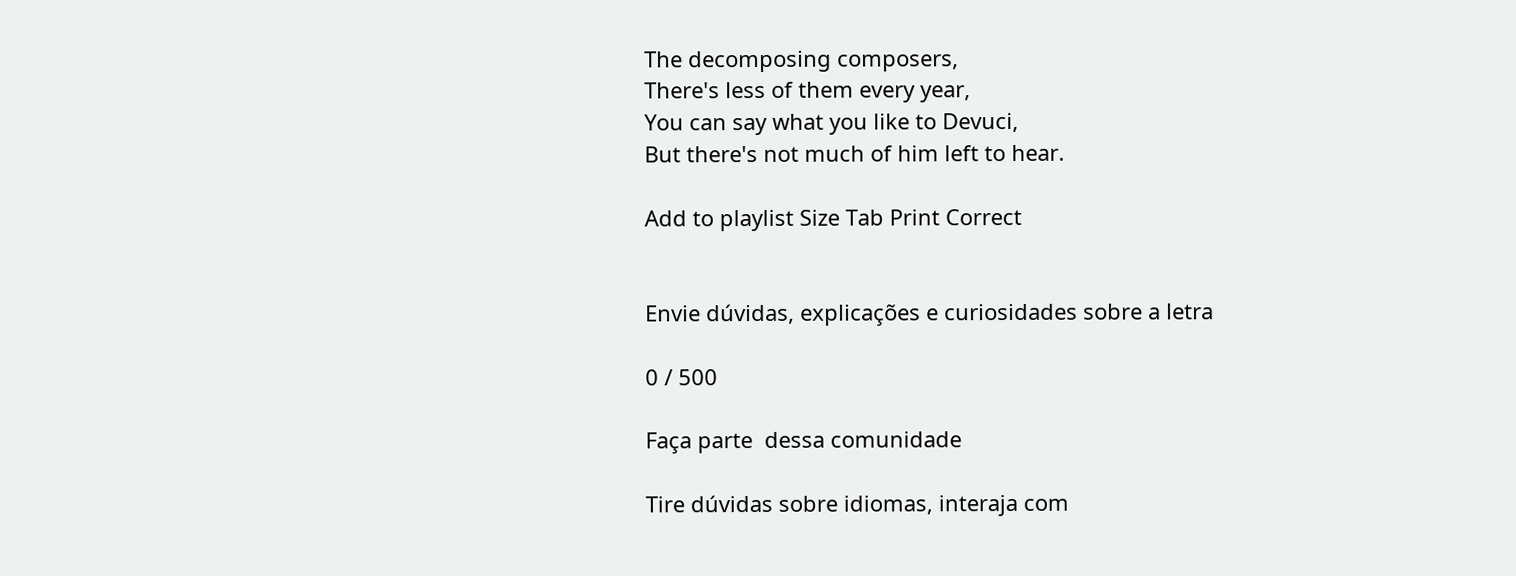The decomposing composers,
There's less of them every year,
You can say what you like to Devuci,
But there's not much of him left to hear.

Add to playlist Size Tab Print Correct


Envie dúvidas, explicações e curiosidades sobre a letra

0 / 500

Faça parte  dessa comunidade

Tire dúvidas sobre idiomas, interaja com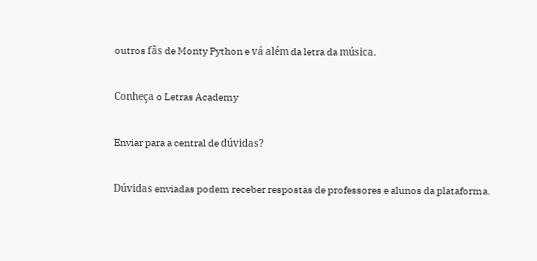outros fãs de Monty Python e vá além da letra da música.

Conheça o Letras Academy

Enviar para a central de dúvidas?

Dúvidas enviadas podem receber respostas de professores e alunos da plataforma.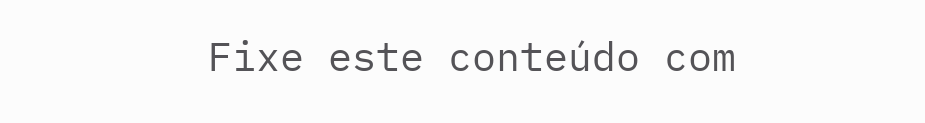Fixe este conteúdo com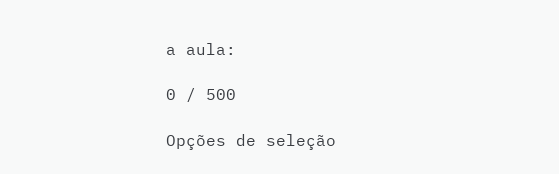a aula:

0 / 500

Opções de seleção